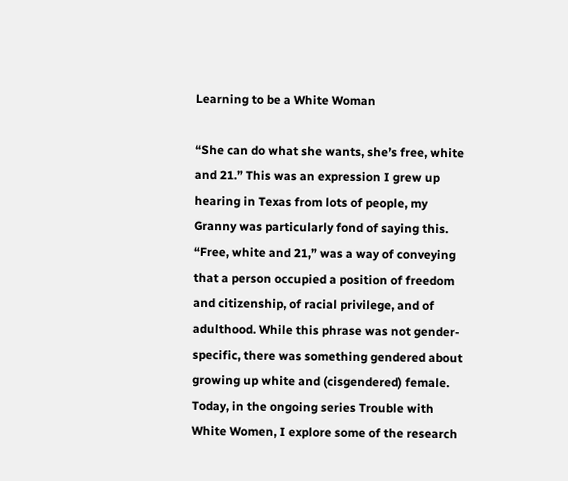Learning to be a White Woman

“She can do what she wants, she’s free, white and 21.” This was an expression I grew up hearing in Texas from lots of people, my Granny was particularly fond of saying this. “Free, white and 21,” was a way of conveying that a person occupied a position of freedom and citizenship, of racial privilege, and of adulthood. While this phrase was not gender-specific, there was something gendered about growing up white and (cisgendered) female. Today, in the ongoing series Trouble with White Women, I explore some of the research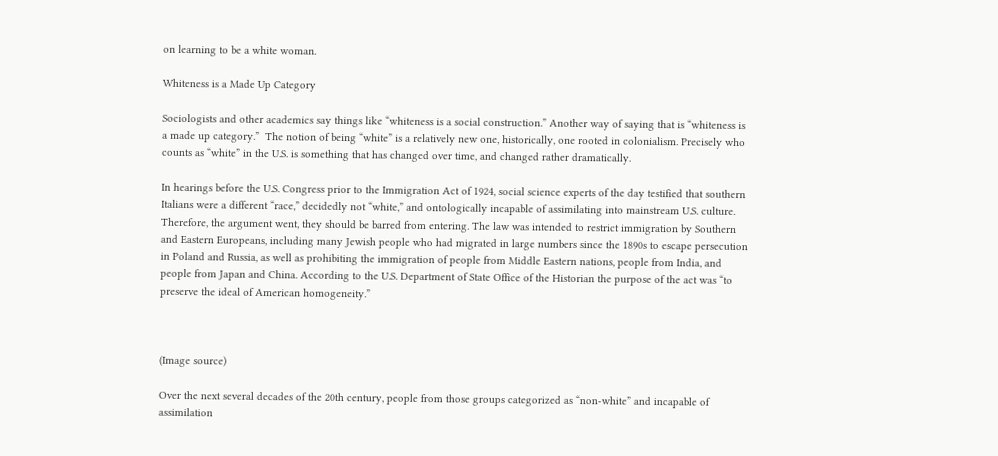on learning to be a white woman.

Whiteness is a Made Up Category

Sociologists and other academics say things like “whiteness is a social construction.” Another way of saying that is “whiteness is a made up category.”  The notion of being “white” is a relatively new one, historically, one rooted in colonialism. Precisely who counts as “white” in the U.S. is something that has changed over time, and changed rather dramatically.

In hearings before the U.S. Congress prior to the Immigration Act of 1924, social science experts of the day testified that southern Italians were a different “race,” decidedly not “white,” and ontologically incapable of assimilating into mainstream U.S. culture. Therefore, the argument went, they should be barred from entering. The law was intended to restrict immigration by Southern and Eastern Europeans, including many Jewish people who had migrated in large numbers since the 1890s to escape persecution in Poland and Russia, as well as prohibiting the immigration of people from Middle Eastern nations, people from India, and people from Japan and China. According to the U.S. Department of State Office of the Historian the purpose of the act was “to preserve the ideal of American homogeneity.”



(Image source)

Over the next several decades of the 20th century, people from those groups categorized as “non-white” and incapable of assimilation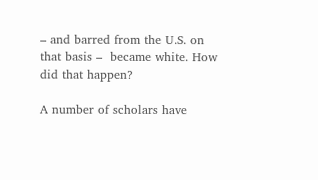– and barred from the U.S. on that basis –  became white. How did that happen?

A number of scholars have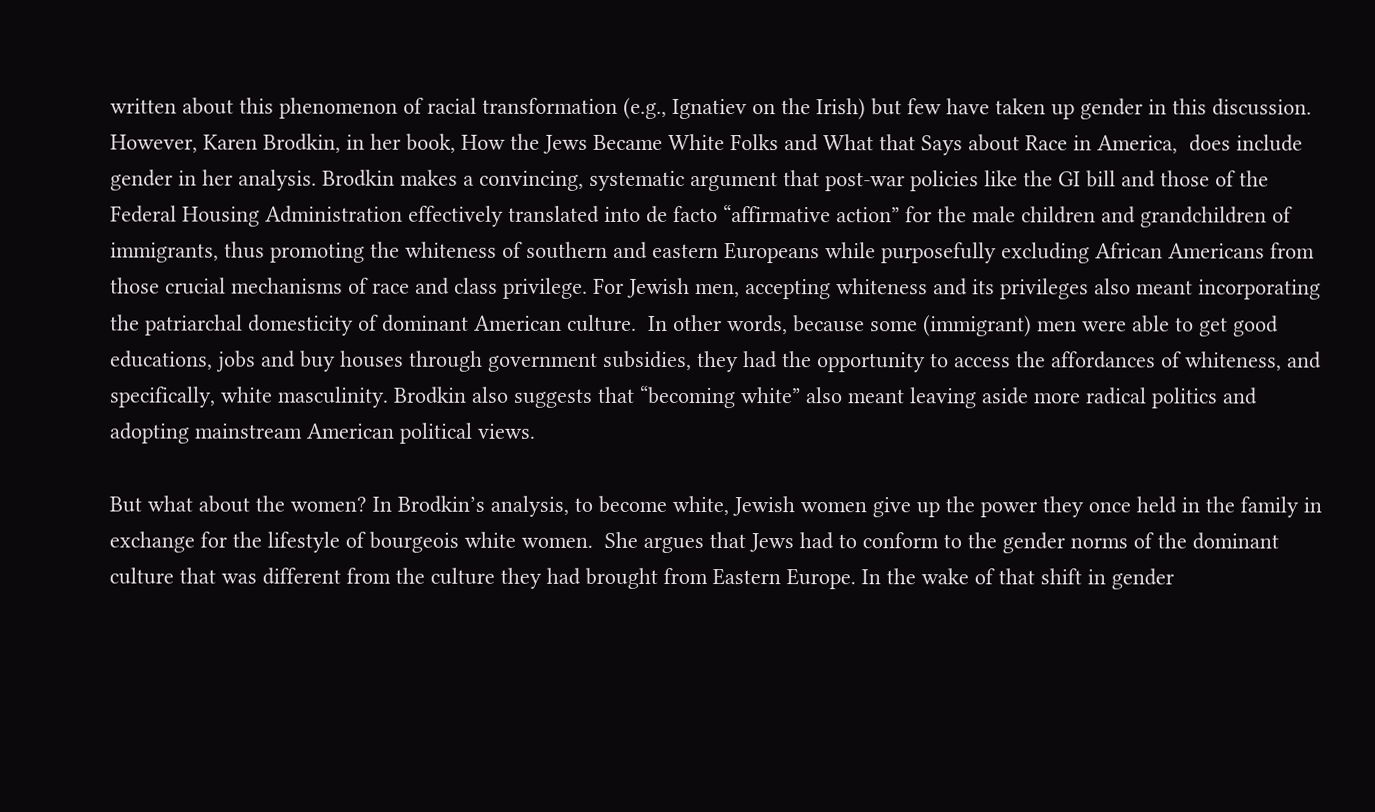written about this phenomenon of racial transformation (e.g., Ignatiev on the Irish) but few have taken up gender in this discussion. However, Karen Brodkin, in her book, How the Jews Became White Folks and What that Says about Race in America,  does include gender in her analysis. Brodkin makes a convincing, systematic argument that post-war policies like the GI bill and those of the Federal Housing Administration effectively translated into de facto “affirmative action” for the male children and grandchildren of immigrants, thus promoting the whiteness of southern and eastern Europeans while purposefully excluding African Americans from those crucial mechanisms of race and class privilege. For Jewish men, accepting whiteness and its privileges also meant incorporating the patriarchal domesticity of dominant American culture.  In other words, because some (immigrant) men were able to get good educations, jobs and buy houses through government subsidies, they had the opportunity to access the affordances of whiteness, and specifically, white masculinity. Brodkin also suggests that “becoming white” also meant leaving aside more radical politics and adopting mainstream American political views.

But what about the women? In Brodkin’s analysis, to become white, Jewish women give up the power they once held in the family in exchange for the lifestyle of bourgeois white women.  She argues that Jews had to conform to the gender norms of the dominant culture that was different from the culture they had brought from Eastern Europe. In the wake of that shift in gender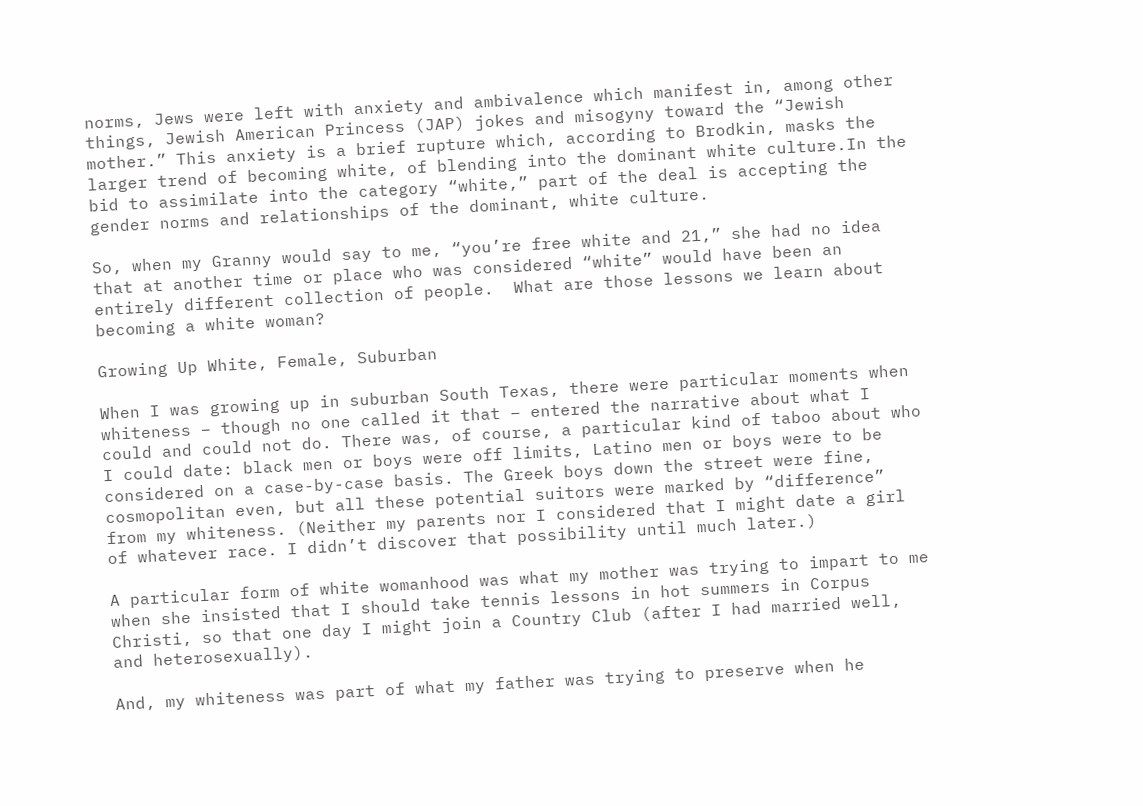norms, Jews were left with anxiety and ambivalence which manifest in, among other things, Jewish American Princess (JAP) jokes and misogyny toward the “Jewish mother.” This anxiety is a brief rupture which, according to Brodkin, masks the larger trend of becoming white, of blending into the dominant white culture.In the bid to assimilate into the category “white,” part of the deal is accepting the gender norms and relationships of the dominant, white culture.

So, when my Granny would say to me, “you’re free white and 21,” she had no idea that at another time or place who was considered “white” would have been an entirely different collection of people.  What are those lessons we learn about becoming a white woman?

Growing Up White, Female, Suburban

When I was growing up in suburban South Texas, there were particular moments when whiteness – though no one called it that – entered the narrative about what I could and could not do. There was, of course, a particular kind of taboo about who I could date: black men or boys were off limits, Latino men or boys were to be considered on a case-by-case basis. The Greek boys down the street were fine, cosmopolitan even, but all these potential suitors were marked by “difference” from my whiteness. (Neither my parents nor I considered that I might date a girl of whatever race. I didn’t discover that possibility until much later.)

A particular form of white womanhood was what my mother was trying to impart to me when she insisted that I should take tennis lessons in hot summers in Corpus Christi, so that one day I might join a Country Club (after I had married well, and heterosexually).

And, my whiteness was part of what my father was trying to preserve when he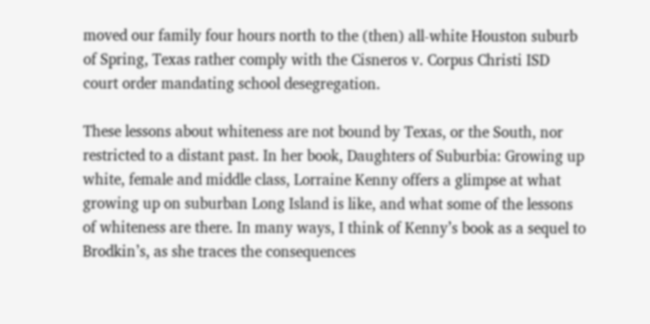moved our family four hours north to the (then) all-white Houston suburb of Spring, Texas rather comply with the Cisneros v. Corpus Christi ISD court order mandating school desegregation.

These lessons about whiteness are not bound by Texas, or the South, nor restricted to a distant past. In her book, Daughters of Suburbia: Growing up white, female and middle class, Lorraine Kenny offers a glimpse at what growing up on suburban Long Island is like, and what some of the lessons of whiteness are there. In many ways, I think of Kenny’s book as a sequel to Brodkin’s, as she traces the consequences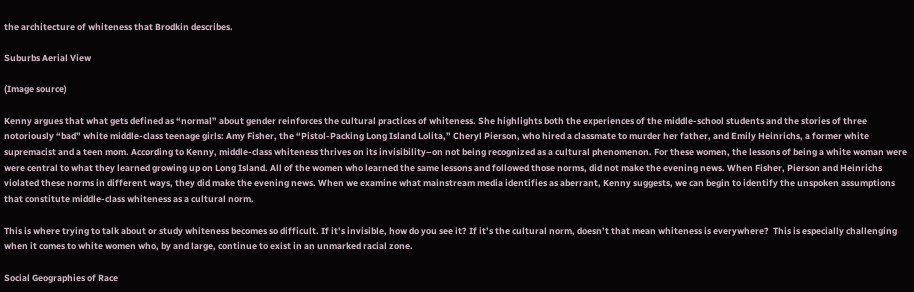the architecture of whiteness that Brodkin describes.

Suburbs Aerial View

(Image source)

Kenny argues that what gets defined as “normal” about gender reinforces the cultural practices of whiteness. She highlights both the experiences of the middle-school students and the stories of three notoriously “bad” white middle-class teenage girls: Amy Fisher, the “Pistol-Packing Long Island Lolita,” Cheryl Pierson, who hired a classmate to murder her father, and Emily Heinrichs, a former white supremacist and a teen mom. According to Kenny, middle-class whiteness thrives on its invisibility–on not being recognized as a cultural phenomenon. For these women, the lessons of being a white woman were were central to what they learned growing up on Long Island. All of the women who learned the same lessons and followed those norms, did not make the evening news. When Fisher, Pierson and Heinrichs violated these norms in different ways, they did make the evening news. When we examine what mainstream media identifies as aberrant, Kenny suggests, we can begin to identify the unspoken assumptions that constitute middle-class whiteness as a cultural norm.

This is where trying to talk about or study whiteness becomes so difficult. If it’s invisible, how do you see it? If it’s the cultural norm, doesn’t that mean whiteness is everywhere?  This is especially challenging when it comes to white women who, by and large, continue to exist in an unmarked racial zone.

Social Geographies of Race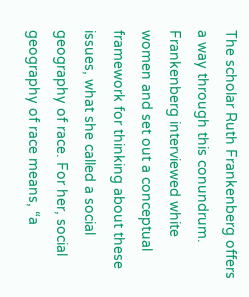The scholar Ruth Frankenberg offers a way through this conundrum.  Frankenberg interviewed white women and set out a conceptual framework for thinking about these issues, what she called a social geography of race. For her, social geography of race means, “a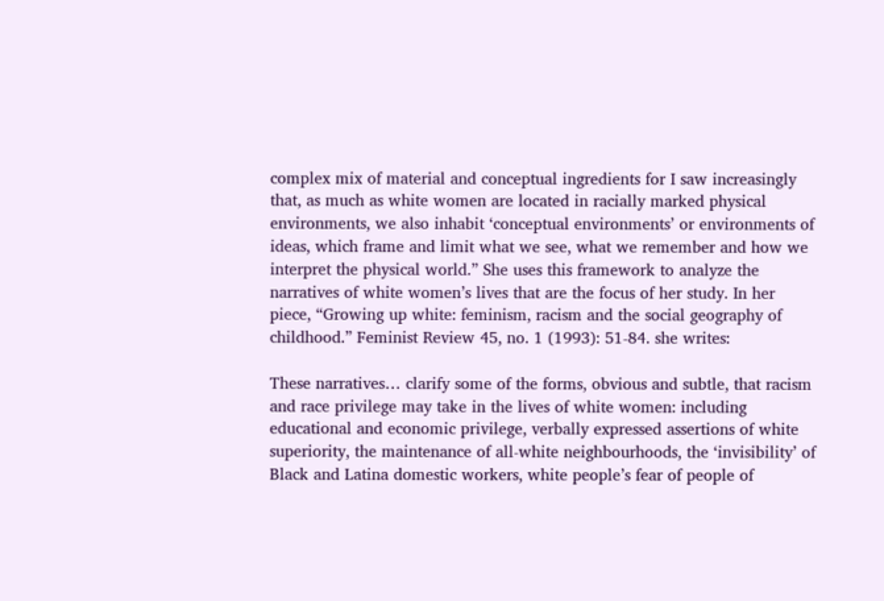complex mix of material and conceptual ingredients for I saw increasingly that, as much as white women are located in racially marked physical environments, we also inhabit ‘conceptual environments’ or environments of ideas, which frame and limit what we see, what we remember and how we interpret the physical world.” She uses this framework to analyze the narratives of white women’s lives that are the focus of her study. In her piece, “Growing up white: feminism, racism and the social geography of childhood.” Feminist Review 45, no. 1 (1993): 51-84. she writes:

These narratives… clarify some of the forms, obvious and subtle, that racism and race privilege may take in the lives of white women: including educational and economic privilege, verbally expressed assertions of white superiority, the maintenance of all-white neighbourhoods, the ‘invisibility’ of Black and Latina domestic workers, white people’s fear of people of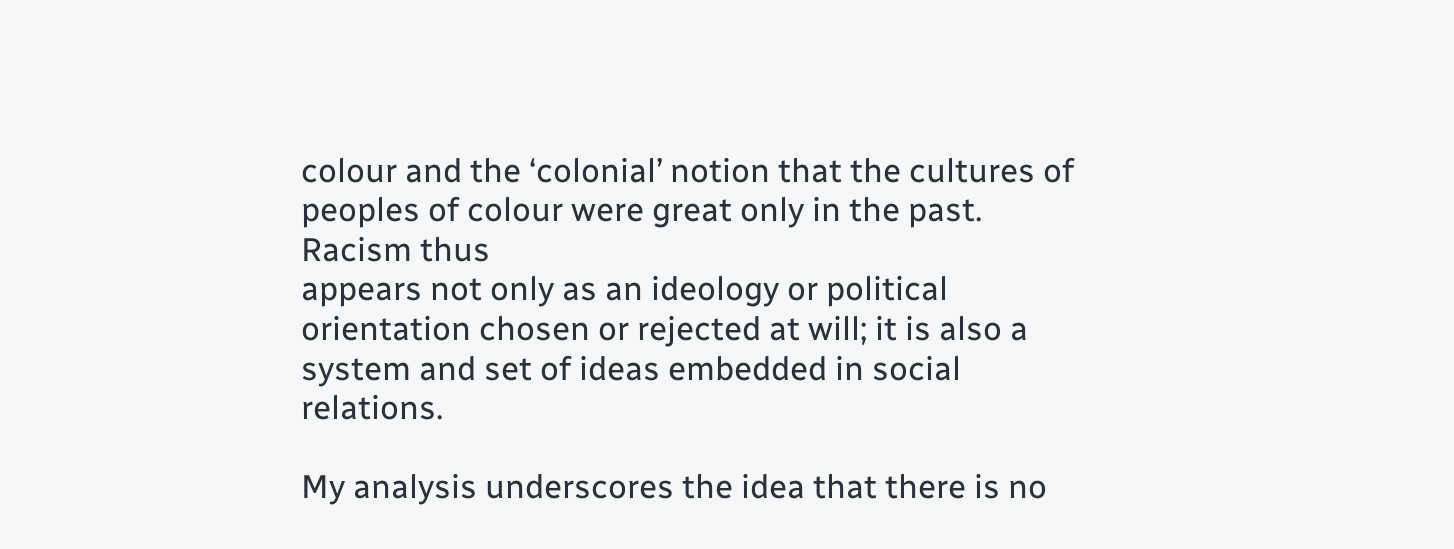colour and the ‘colonial’ notion that the cultures of peoples of colour were great only in the past. Racism thus
appears not only as an ideology or political orientation chosen or rejected at will; it is also a system and set of ideas embedded in social relations.

My analysis underscores the idea that there is no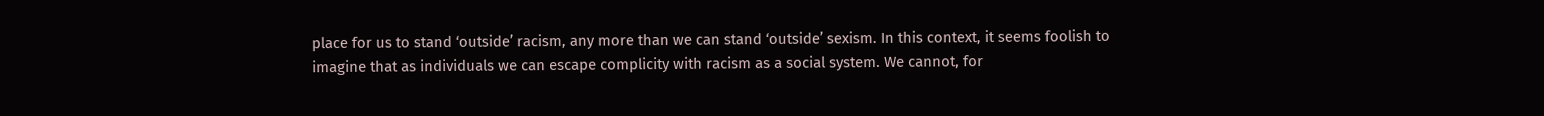place for us to stand ‘outside’ racism, any more than we can stand ‘outside’ sexism. In this context, it seems foolish to imagine that as individuals we can escape complicity with racism as a social system. We cannot, for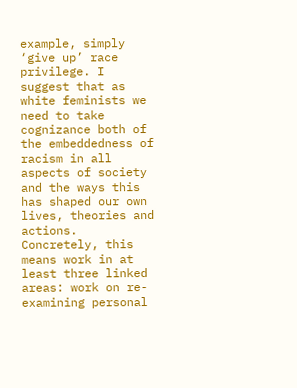example, simply ‘give up’ race privilege. I suggest that as white feminists we need to take cognizance both of the embeddedness of racism in all aspects of society and the ways this has shaped our own lives, theories and actions. Concretely, this means work in at least three linked areas: work on re-examining personal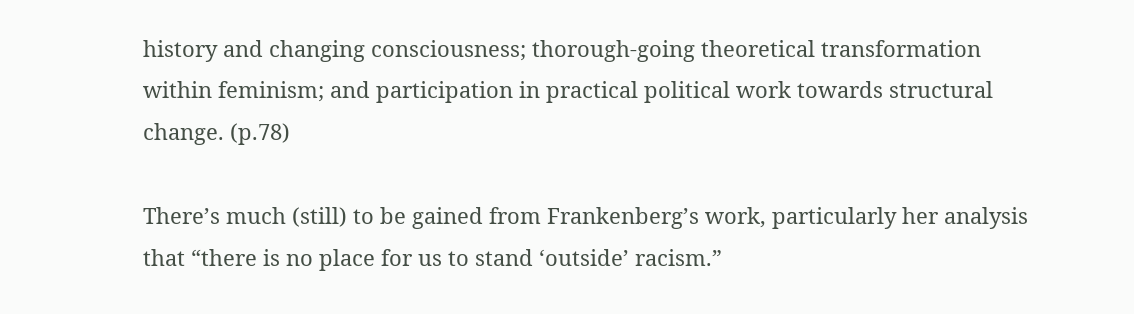history and changing consciousness; thorough-going theoretical transformation within feminism; and participation in practical political work towards structural change. (p.78)

There’s much (still) to be gained from Frankenberg’s work, particularly her analysis that “there is no place for us to stand ‘outside’ racism.”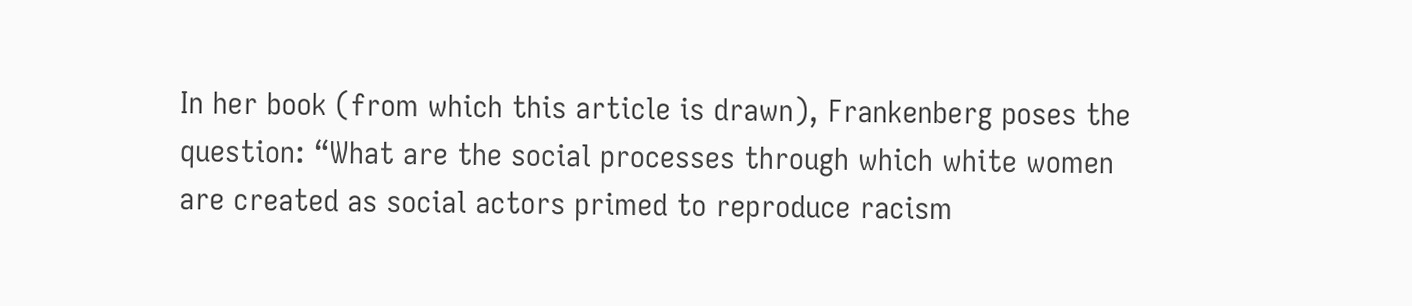In her book (from which this article is drawn), Frankenberg poses the question: “What are the social processes through which white women are created as social actors primed to reproduce racism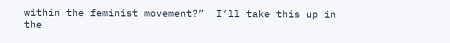within the feminist movement?”  I’ll take this up in the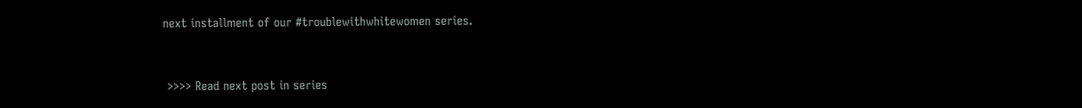next installment of our #troublewithwhitewomen series.


 >>>> Read next post in series